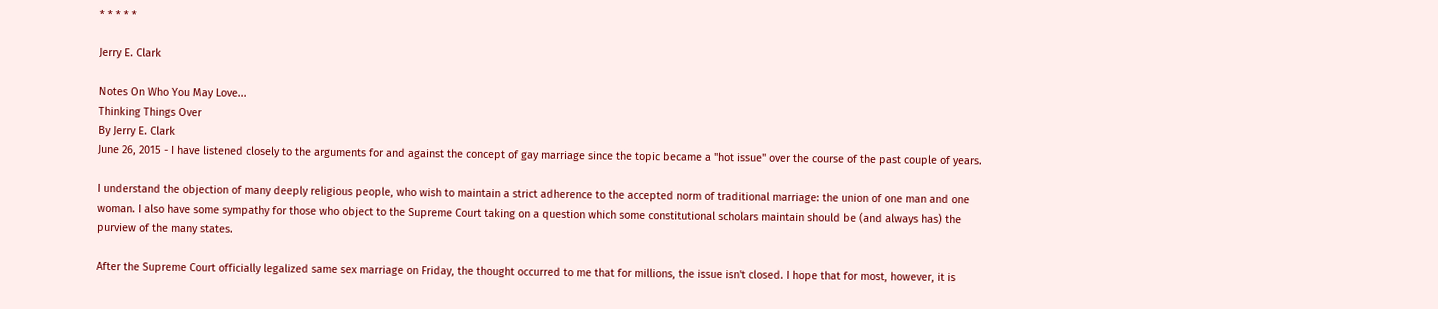* * * * *

Jerry E. Clark

Notes On Who You May Love...
Thinking Things Over
By Jerry E. Clark
June 26, 2015 - I have listened closely to the arguments for and against the concept of gay marriage since the topic became a "hot issue" over the course of the past couple of years.

I understand the objection of many deeply religious people, who wish to maintain a strict adherence to the accepted norm of traditional marriage: the union of one man and one woman. I also have some sympathy for those who object to the Supreme Court taking on a question which some constitutional scholars maintain should be (and always has) the purview of the many states.

After the Supreme Court officially legalized same sex marriage on Friday, the thought occurred to me that for millions, the issue isn't closed. I hope that for most, however, it is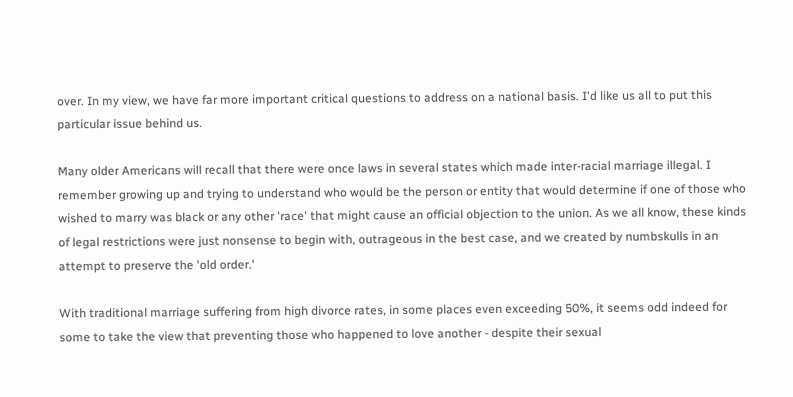over. In my view, we have far more important critical questions to address on a national basis. I'd like us all to put this particular issue behind us.

Many older Americans will recall that there were once laws in several states which made inter-racial marriage illegal. I remember growing up and trying to understand who would be the person or entity that would determine if one of those who wished to marry was black or any other 'race' that might cause an official objection to the union. As we all know, these kinds of legal restrictions were just nonsense to begin with, outrageous in the best case, and we created by numbskulls in an attempt to preserve the 'old order.'

With traditional marriage suffering from high divorce rates, in some places even exceeding 50%, it seems odd indeed for some to take the view that preventing those who happened to love another - despite their sexual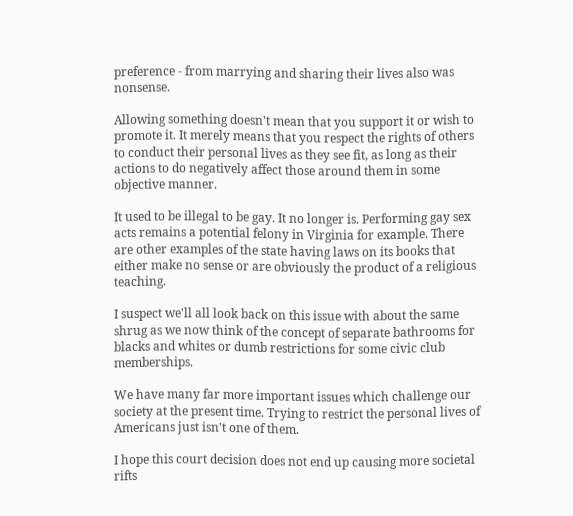preference - from marrying and sharing their lives also was nonsense.

Allowing something doesn't mean that you support it or wish to promote it. It merely means that you respect the rights of others to conduct their personal lives as they see fit, as long as their actions to do negatively affect those around them in some objective manner.

It used to be illegal to be gay. It no longer is. Performing gay sex acts remains a potential felony in Virginia for example. There are other examples of the state having laws on its books that either make no sense or are obviously the product of a religious teaching.

I suspect we'll all look back on this issue with about the same shrug as we now think of the concept of separate bathrooms for blacks and whites or dumb restrictions for some civic club memberships.

We have many far more important issues which challenge our society at the present time. Trying to restrict the personal lives of Americans just isn't one of them.

I hope this court decision does not end up causing more societal rifts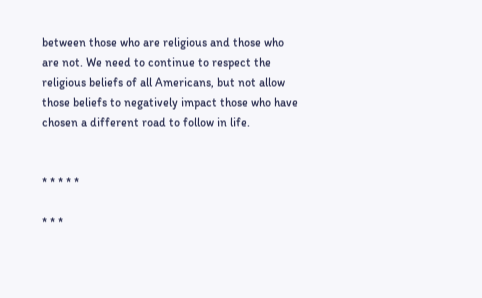between those who are religious and those who are not. We need to continue to respect the religious beliefs of all Americans, but not allow those beliefs to negatively impact those who have chosen a different road to follow in life.


* * * * *

* * *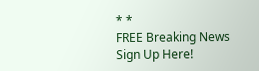* *
FREE Breaking News Sign Up Here!